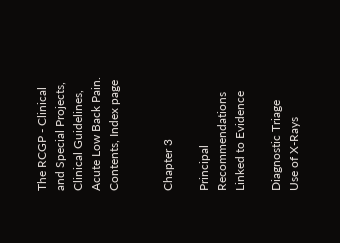The RCGP - Clinical and Special Projects, Clinical Guidelines, Acute Low Back Pain. Contents, Index page


Chapter 3

Principal Recommendations
Linked to Evidence

Diagnostic Triage
Use of X-Rays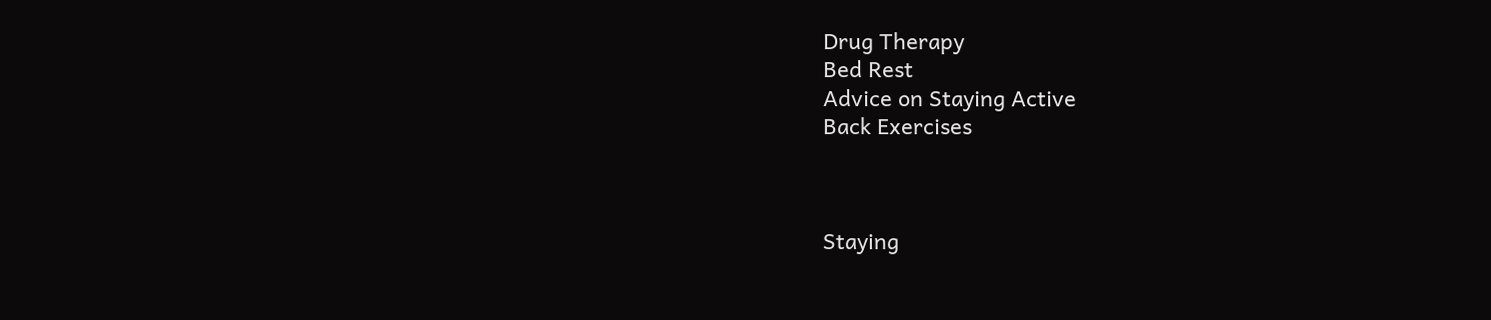Drug Therapy
Bed Rest
Advice on Staying Active
Back Exercises



Staying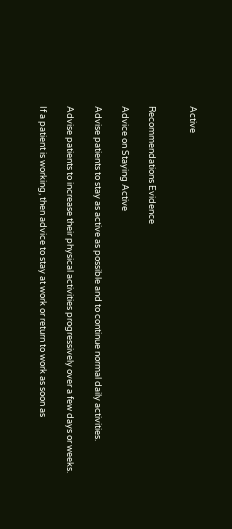Active


Recommendations Evidence

Advice on Staying Active

Advise patients to stay as active as possible and to continue normal daily activities.

Advise patients to increase their physical activities progressively over a few days or weeks.

If a patient is working, then advice to stay at work or return to work as soon as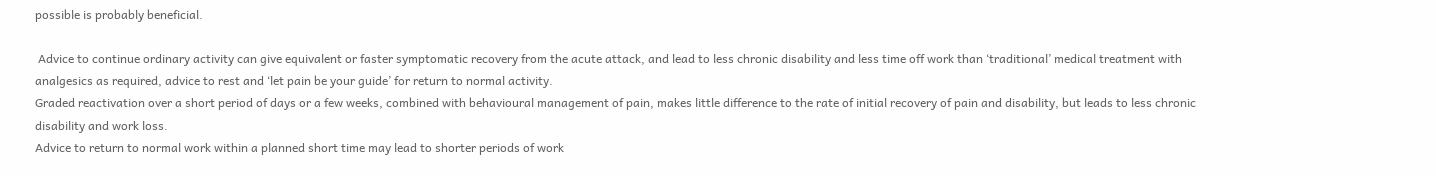possible is probably beneficial.

 Advice to continue ordinary activity can give equivalent or faster symptomatic recovery from the acute attack, and lead to less chronic disability and less time off work than ‘traditional’ medical treatment with analgesics as required, advice to rest and ‘let pain be your guide’ for return to normal activity.
Graded reactivation over a short period of days or a few weeks, combined with behavioural management of pain, makes little difference to the rate of initial recovery of pain and disability, but leads to less chronic disability and work loss.
Advice to return to normal work within a planned short time may lead to shorter periods of work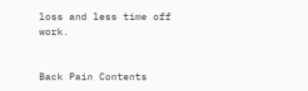loss and less time off work.


Back Pain Contents